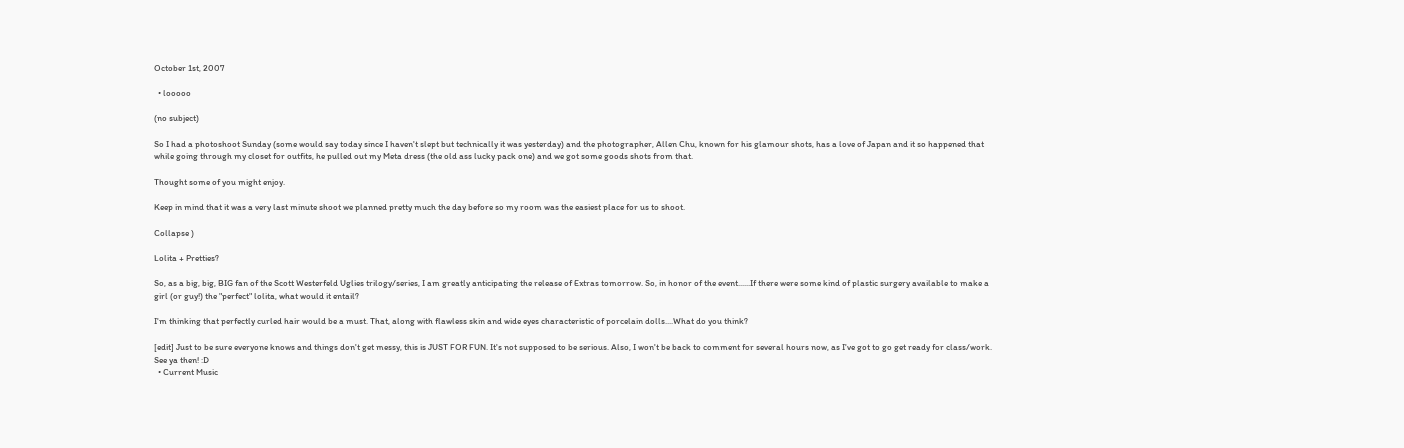October 1st, 2007

  • looooo

(no subject)

So I had a photoshoot Sunday (some would say today since I haven't slept but technically it was yesterday) and the photographer, Allen Chu, known for his glamour shots, has a love of Japan and it so happened that while going through my closet for outfits, he pulled out my Meta dress (the old ass lucky pack one) and we got some goods shots from that.

Thought some of you might enjoy.

Keep in mind that it was a very last minute shoot we planned pretty much the day before so my room was the easiest place for us to shoot.

Collapse )

Lolita + Pretties?

So, as a big, big, BIG fan of the Scott Westerfeld Uglies trilogy/series, I am greatly anticipating the release of Extras tomorrow. So, in honor of the event......If there were some kind of plastic surgery available to make a girl (or guy!) the "perfect" lolita, what would it entail?

I'm thinking that perfectly curled hair would be a must. That, along with flawless skin and wide eyes characteristic of porcelain dolls....What do you think?

[edit] Just to be sure everyone knows and things don't get messy, this is JUST FOR FUN. It's not supposed to be serious. Also, I won't be back to comment for several hours now, as I've got to go get ready for class/work. See ya then! :D
  • Current Music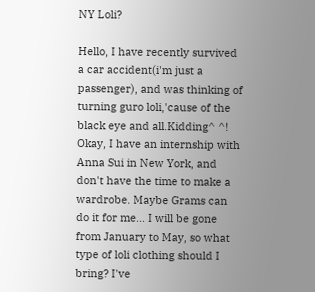NY Loli?

Hello, I have recently survived a car accident(i'm just a passenger), and was thinking of turning guro loli,'cause of the black eye and all.Kidding^ ^!
Okay, I have an internship with Anna Sui in New York, and don't have the time to make a wardrobe. Maybe Grams can do it for me... I will be gone from January to May, so what type of loli clothing should I bring? I've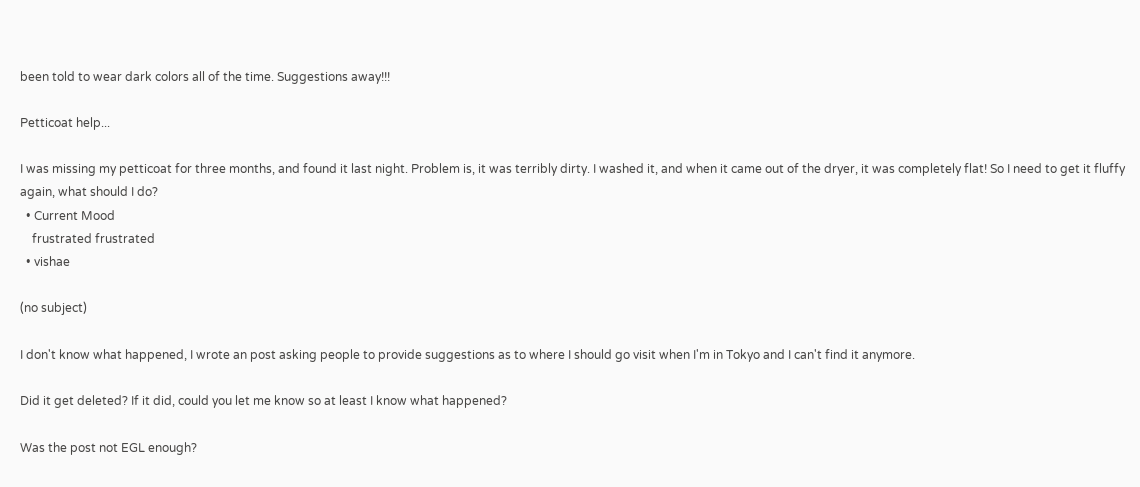been told to wear dark colors all of the time. Suggestions away!!!

Petticoat help...

I was missing my petticoat for three months, and found it last night. Problem is, it was terribly dirty. I washed it, and when it came out of the dryer, it was completely flat! So I need to get it fluffy again, what should I do?
  • Current Mood
    frustrated frustrated
  • vishae

(no subject)

I don't know what happened, I wrote an post asking people to provide suggestions as to where I should go visit when I'm in Tokyo and I can't find it anymore.

Did it get deleted? If it did, could you let me know so at least I know what happened?

Was the post not EGL enough?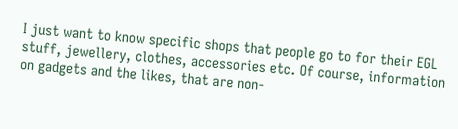I just want to know specific shops that people go to for their EGL stuff, jewellery, clothes, accessories etc. Of course, information on gadgets and the likes, that are non-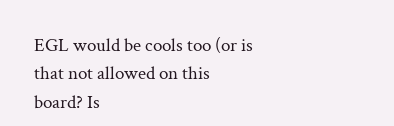EGL would be cools too (or is that not allowed on this board? Is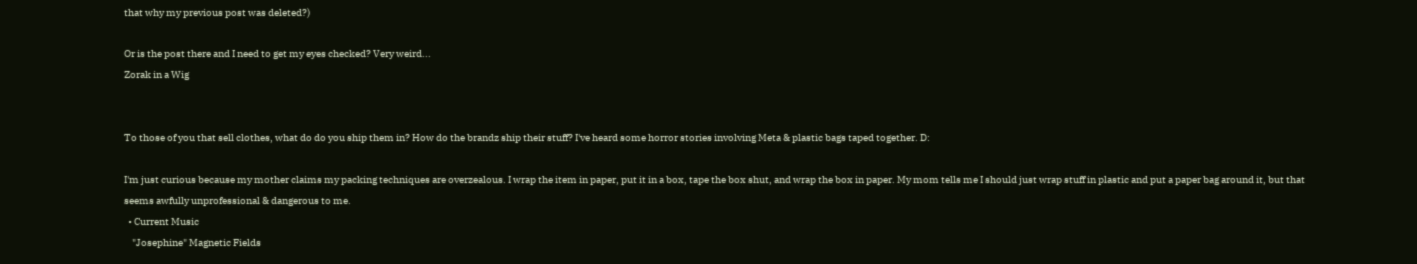that why my previous post was deleted?)

Or is the post there and I need to get my eyes checked? Very weird...
Zorak in a Wig


To those of you that sell clothes, what do do you ship them in? How do the brandz ship their stuff? I've heard some horror stories involving Meta & plastic bags taped together. D:

I'm just curious because my mother claims my packing techniques are overzealous. I wrap the item in paper, put it in a box, tape the box shut, and wrap the box in paper. My mom tells me I should just wrap stuff in plastic and put a paper bag around it, but that seems awfully unprofessional & dangerous to me.
  • Current Music
    "Josephine" Magnetic Fields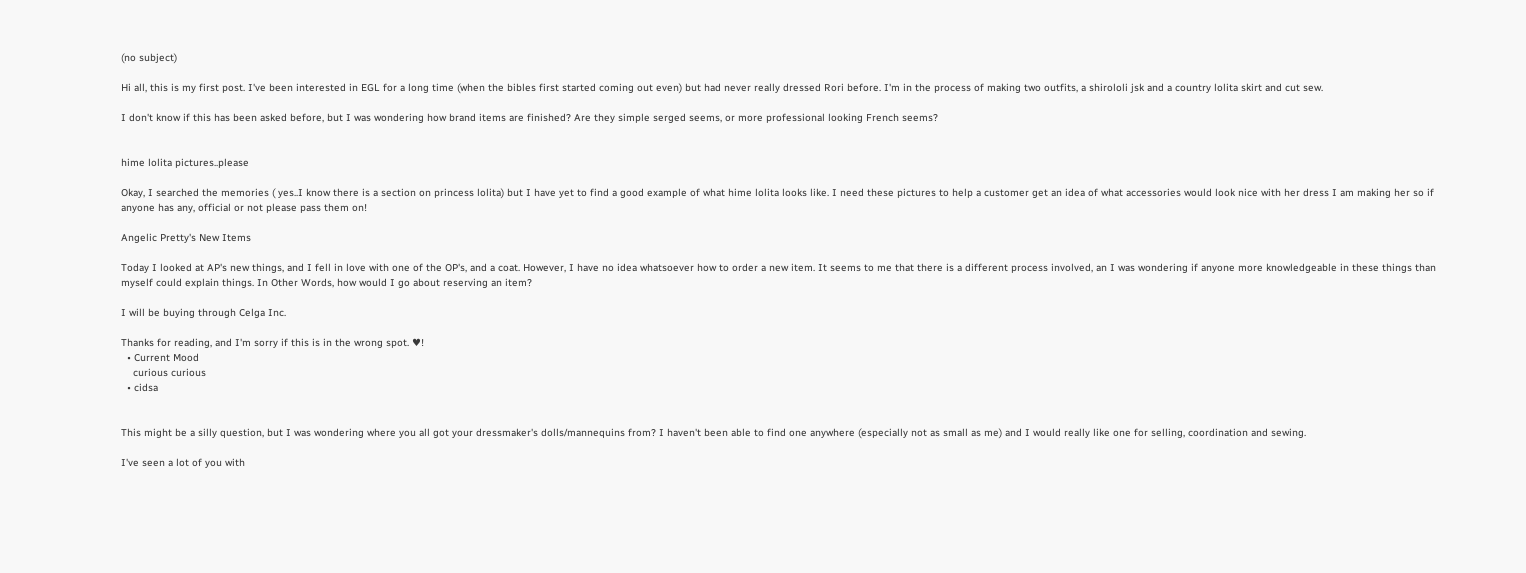(no subject)

Hi all, this is my first post. I've been interested in EGL for a long time (when the bibles first started coming out even) but had never really dressed Rori before. I'm in the process of making two outfits, a shirololi jsk and a country lolita skirt and cut sew.

I don't know if this has been asked before, but I was wondering how brand items are finished? Are they simple serged seems, or more professional looking French seems?


hime lolita pictures..please

Okay, I searched the memories ( yes..I know there is a section on princess lolita) but I have yet to find a good example of what hime lolita looks like. I need these pictures to help a customer get an idea of what accessories would look nice with her dress I am making her so if anyone has any, official or not please pass them on!

Angelic Pretty's New Items

Today I looked at AP's new things, and I fell in love with one of the OP's, and a coat. However, I have no idea whatsoever how to order a new item. It seems to me that there is a different process involved, an I was wondering if anyone more knowledgeable in these things than myself could explain things. In Other Words, how would I go about reserving an item?

I will be buying through Celga Inc.

Thanks for reading, and I'm sorry if this is in the wrong spot. ♥!
  • Current Mood
    curious curious
  • cidsa


This might be a silly question, but I was wondering where you all got your dressmaker's dolls/mannequins from? I haven't been able to find one anywhere (especially not as small as me) and I would really like one for selling, coordination and sewing.

I've seen a lot of you with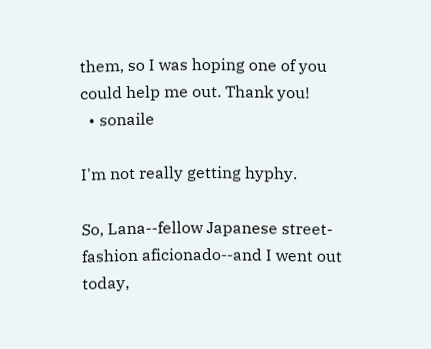them, so I was hoping one of you could help me out. Thank you!
  • sonaile

I'm not really getting hyphy.

So, Lana--fellow Japanese street-fashion aficionado--and I went out today,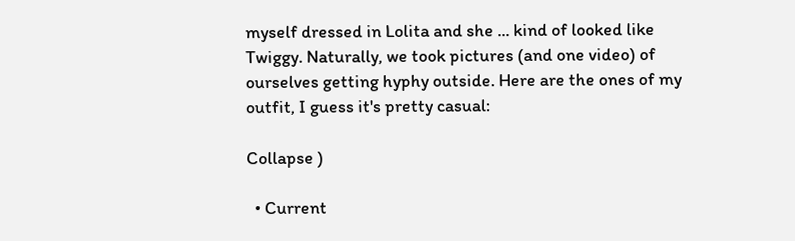myself dressed in Lolita and she ... kind of looked like Twiggy. Naturally, we took pictures (and one video) of ourselves getting hyphy outside. Here are the ones of my outfit, I guess it's pretty casual:

Collapse )

  • Current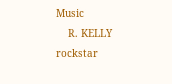Music
    R. KELLY rockstar